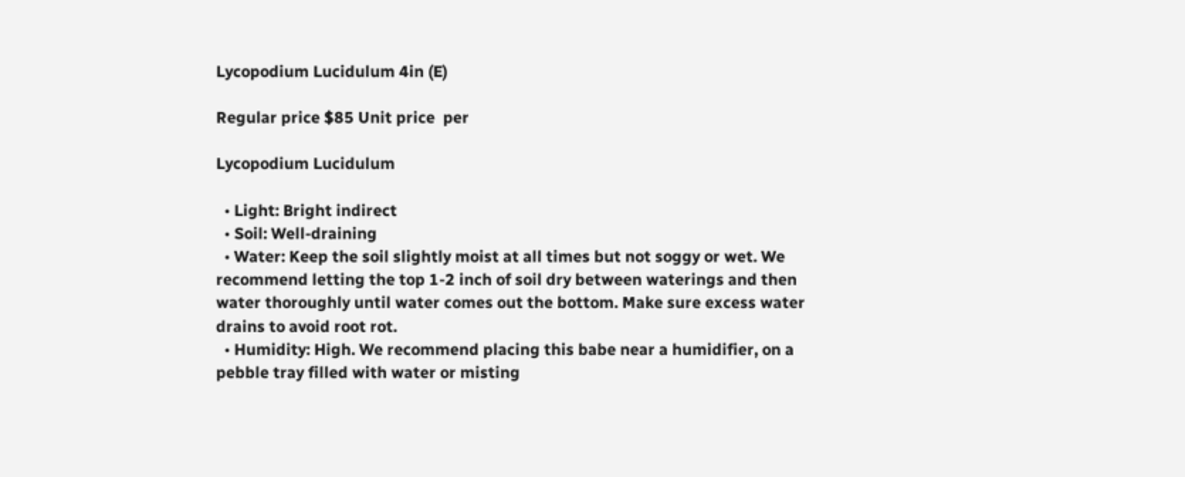Lycopodium Lucidulum 4in (E)

Regular price $85 Unit price  per

Lycopodium Lucidulum

  • Light: Bright indirect
  • Soil: Well-draining
  • Water: Keep the soil slightly moist at all times but not soggy or wet. We recommend letting the top 1-2 inch of soil dry between waterings and then water thoroughly until water comes out the bottom. Make sure excess water drains to avoid root rot.
  • Humidity: High. We recommend placing this babe near a humidifier, on a pebble tray filled with water or misting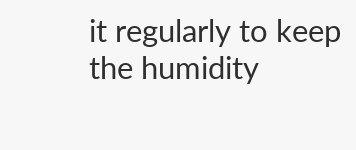it regularly to keep the humidity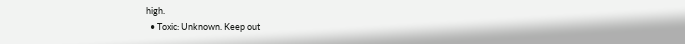high.
  • Toxic: Unknown. Keep out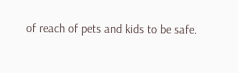of reach of pets and kids to be safe.